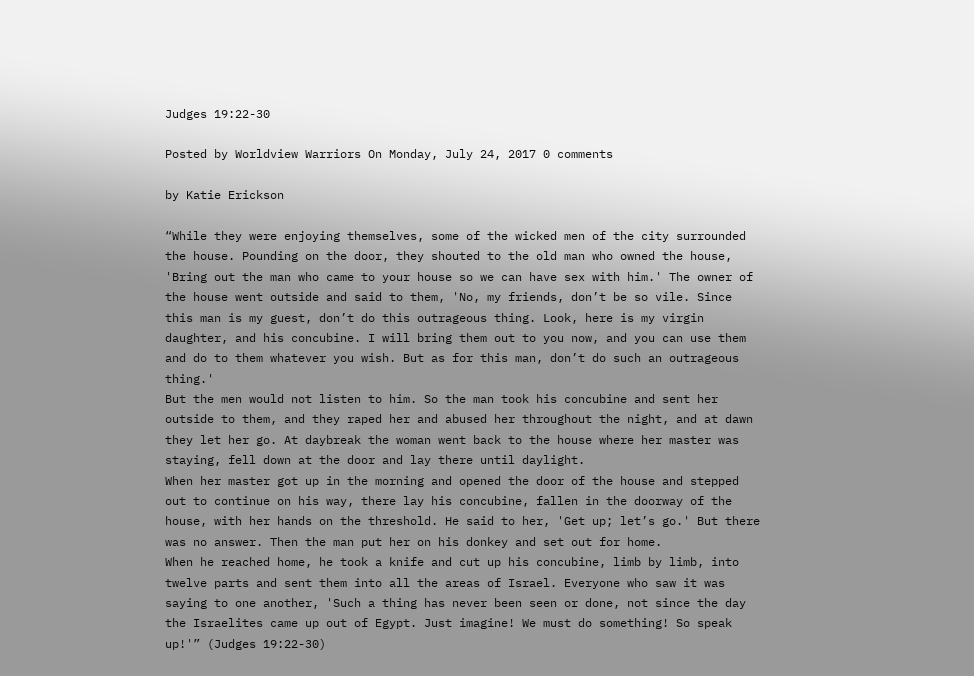Judges 19:22-30

Posted by Worldview Warriors On Monday, July 24, 2017 0 comments

by Katie Erickson

“While they were enjoying themselves, some of the wicked men of the city surrounded the house. Pounding on the door, they shouted to the old man who owned the house, 'Bring out the man who came to your house so we can have sex with him.' The owner of the house went outside and said to them, 'No, my friends, don’t be so vile. Since this man is my guest, don’t do this outrageous thing. Look, here is my virgin daughter, and his concubine. I will bring them out to you now, and you can use them and do to them whatever you wish. But as for this man, don’t do such an outrageous thing.'
But the men would not listen to him. So the man took his concubine and sent her outside to them, and they raped her and abused her throughout the night, and at dawn they let her go. At daybreak the woman went back to the house where her master was staying, fell down at the door and lay there until daylight.
When her master got up in the morning and opened the door of the house and stepped out to continue on his way, there lay his concubine, fallen in the doorway of the house, with her hands on the threshold. He said to her, 'Get up; let’s go.' But there was no answer. Then the man put her on his donkey and set out for home.
When he reached home, he took a knife and cut up his concubine, limb by limb, into twelve parts and sent them into all the areas of Israel. Everyone who saw it was saying to one another, 'Such a thing has never been seen or done, not since the day the Israelites came up out of Egypt. Just imagine! We must do something! So speak up!'” (Judges 19:22-30)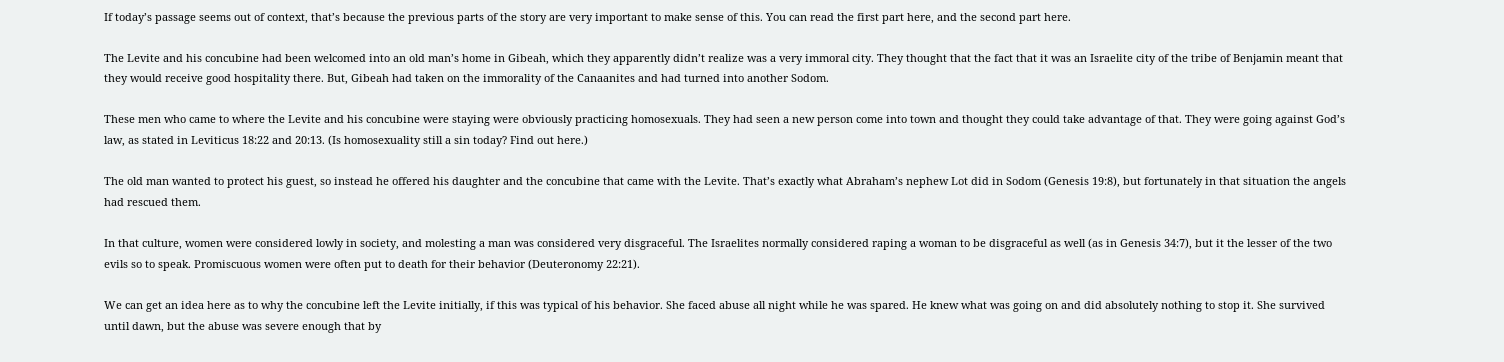If today’s passage seems out of context, that’s because the previous parts of the story are very important to make sense of this. You can read the first part here, and the second part here.

The Levite and his concubine had been welcomed into an old man’s home in Gibeah, which they apparently didn’t realize was a very immoral city. They thought that the fact that it was an Israelite city of the tribe of Benjamin meant that they would receive good hospitality there. But, Gibeah had taken on the immorality of the Canaanites and had turned into another Sodom.

These men who came to where the Levite and his concubine were staying were obviously practicing homosexuals. They had seen a new person come into town and thought they could take advantage of that. They were going against God’s law, as stated in Leviticus 18:22 and 20:13. (Is homosexuality still a sin today? Find out here.)

The old man wanted to protect his guest, so instead he offered his daughter and the concubine that came with the Levite. That’s exactly what Abraham’s nephew Lot did in Sodom (Genesis 19:8), but fortunately in that situation the angels had rescued them.

In that culture, women were considered lowly in society, and molesting a man was considered very disgraceful. The Israelites normally considered raping a woman to be disgraceful as well (as in Genesis 34:7), but it the lesser of the two evils so to speak. Promiscuous women were often put to death for their behavior (Deuteronomy 22:21).

We can get an idea here as to why the concubine left the Levite initially, if this was typical of his behavior. She faced abuse all night while he was spared. He knew what was going on and did absolutely nothing to stop it. She survived until dawn, but the abuse was severe enough that by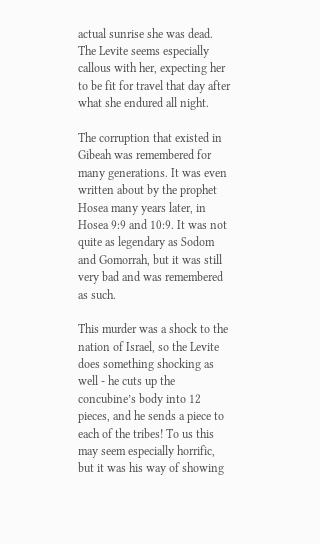actual sunrise she was dead. The Levite seems especially callous with her, expecting her to be fit for travel that day after what she endured all night.

The corruption that existed in Gibeah was remembered for many generations. It was even written about by the prophet Hosea many years later, in Hosea 9:9 and 10:9. It was not quite as legendary as Sodom and Gomorrah, but it was still very bad and was remembered as such.

This murder was a shock to the nation of Israel, so the Levite does something shocking as well - he cuts up the concubine’s body into 12 pieces, and he sends a piece to each of the tribes! To us this may seem especially horrific, but it was his way of showing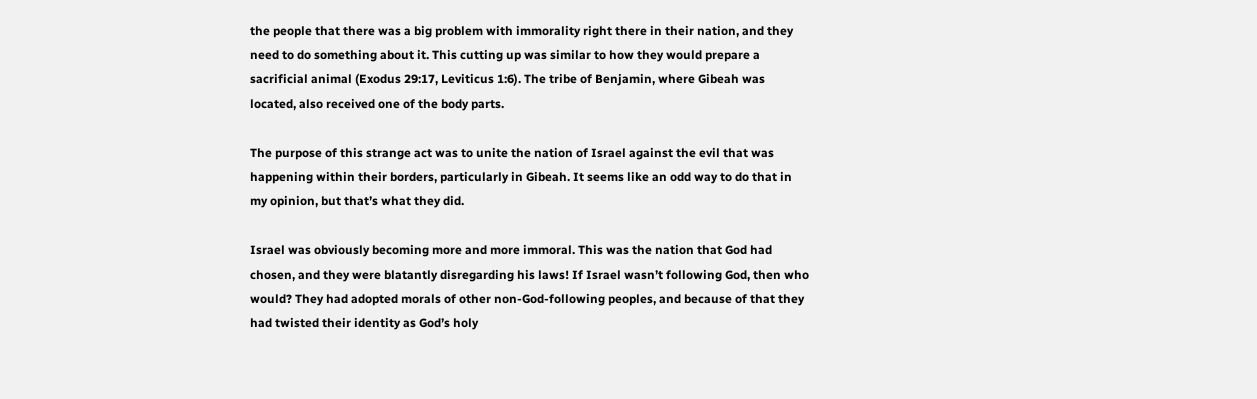the people that there was a big problem with immorality right there in their nation, and they need to do something about it. This cutting up was similar to how they would prepare a sacrificial animal (Exodus 29:17, Leviticus 1:6). The tribe of Benjamin, where Gibeah was located, also received one of the body parts.

The purpose of this strange act was to unite the nation of Israel against the evil that was happening within their borders, particularly in Gibeah. It seems like an odd way to do that in my opinion, but that’s what they did.

Israel was obviously becoming more and more immoral. This was the nation that God had chosen, and they were blatantly disregarding his laws! If Israel wasn’t following God, then who would? They had adopted morals of other non-God-following peoples, and because of that they had twisted their identity as God’s holy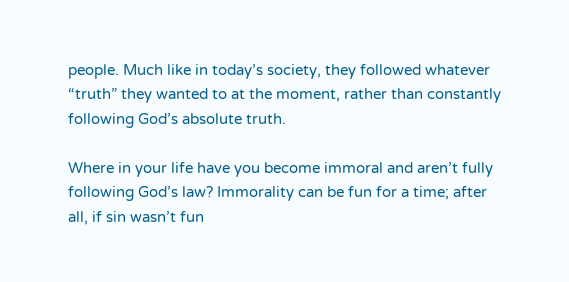people. Much like in today’s society, they followed whatever “truth” they wanted to at the moment, rather than constantly following God’s absolute truth.

Where in your life have you become immoral and aren’t fully following God’s law? Immorality can be fun for a time; after all, if sin wasn’t fun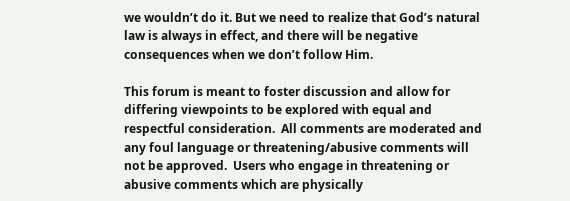we wouldn’t do it. But we need to realize that God’s natural law is always in effect, and there will be negative consequences when we don’t follow Him.

This forum is meant to foster discussion and allow for differing viewpoints to be explored with equal and respectful consideration.  All comments are moderated and any foul language or threatening/abusive comments will not be approved.  Users who engage in threatening or abusive comments which are physically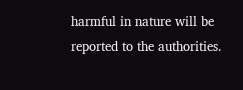harmful in nature will be reported to the authorities.